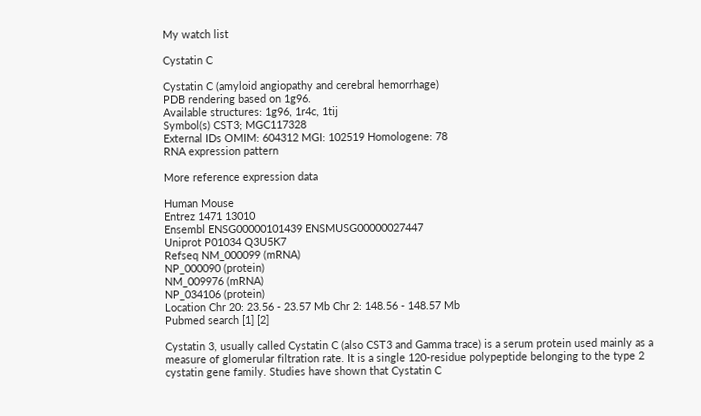My watch list

Cystatin C

Cystatin C (amyloid angiopathy and cerebral hemorrhage)
PDB rendering based on 1g96.
Available structures: 1g96, 1r4c, 1tij
Symbol(s) CST3; MGC117328
External IDs OMIM: 604312 MGI: 102519 Homologene: 78
RNA expression pattern

More reference expression data

Human Mouse
Entrez 1471 13010
Ensembl ENSG00000101439 ENSMUSG00000027447
Uniprot P01034 Q3U5K7
Refseq NM_000099 (mRNA)
NP_000090 (protein)
NM_009976 (mRNA)
NP_034106 (protein)
Location Chr 20: 23.56 - 23.57 Mb Chr 2: 148.56 - 148.57 Mb
Pubmed search [1] [2]

Cystatin 3, usually called Cystatin C (also CST3 and Gamma trace) is a serum protein used mainly as a measure of glomerular filtration rate. It is a single 120-residue polypeptide belonging to the type 2 cystatin gene family. Studies have shown that Cystatin C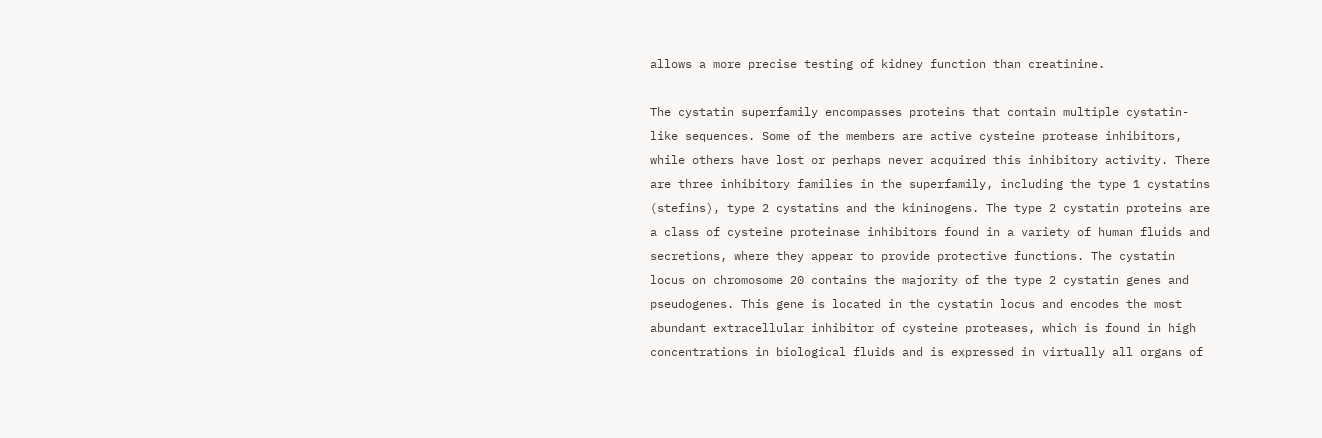allows a more precise testing of kidney function than creatinine.

The cystatin superfamily encompasses proteins that contain multiple cystatin-like sequences. Some of the members are active cysteine protease inhibitors, while others have lost or perhaps never acquired this inhibitory activity. There are three inhibitory families in the superfamily, including the type 1 cystatins (stefins), type 2 cystatins and the kininogens. The type 2 cystatin proteins are a class of cysteine proteinase inhibitors found in a variety of human fluids and secretions, where they appear to provide protective functions. The cystatin locus on chromosome 20 contains the majority of the type 2 cystatin genes and pseudogenes. This gene is located in the cystatin locus and encodes the most abundant extracellular inhibitor of cysteine proteases, which is found in high concentrations in biological fluids and is expressed in virtually all organs of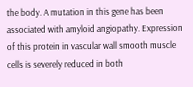the body. A mutation in this gene has been associated with amyloid angiopathy. Expression of this protein in vascular wall smooth muscle cells is severely reduced in both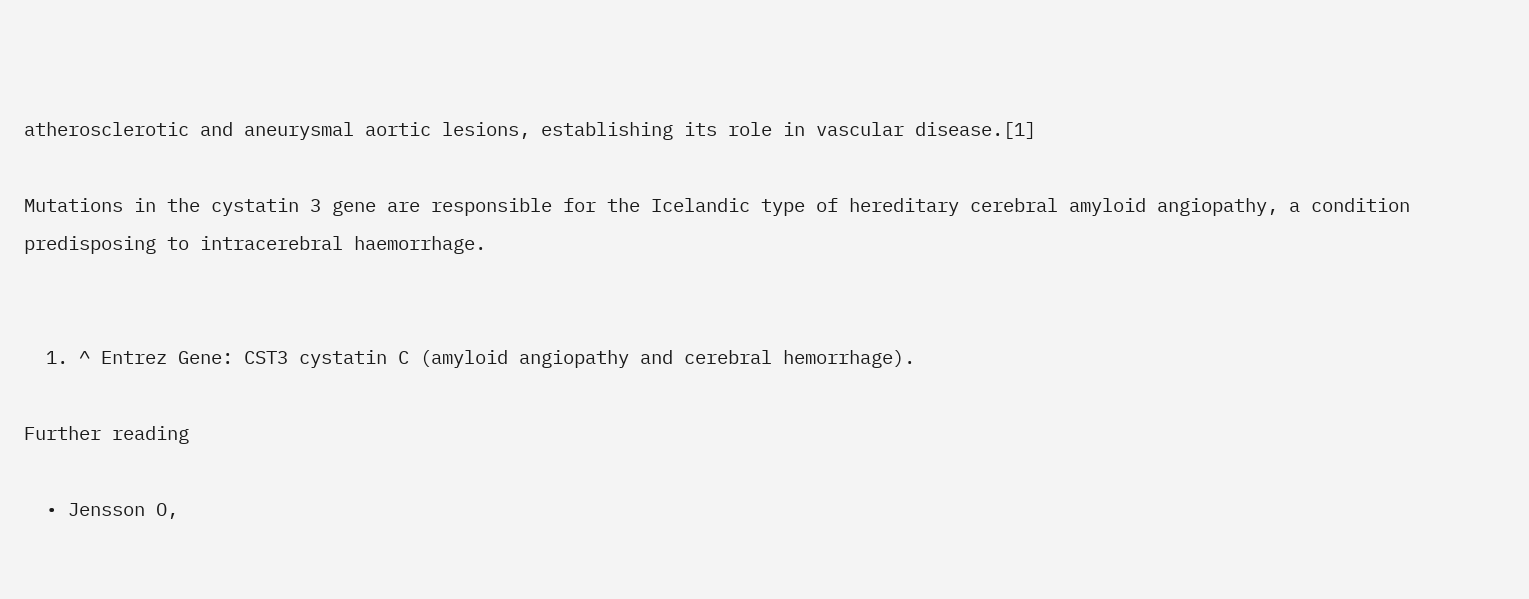atherosclerotic and aneurysmal aortic lesions, establishing its role in vascular disease.[1]

Mutations in the cystatin 3 gene are responsible for the Icelandic type of hereditary cerebral amyloid angiopathy, a condition predisposing to intracerebral haemorrhage.


  1. ^ Entrez Gene: CST3 cystatin C (amyloid angiopathy and cerebral hemorrhage).

Further reading

  • Jensson O,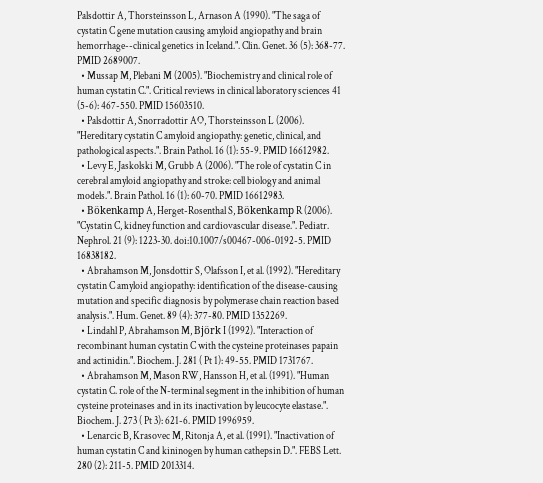Palsdottir A, Thorsteinsson L, Arnason A (1990). "The saga of cystatin C gene mutation causing amyloid angiopathy and brain hemorrhage--clinical genetics in Iceland.". Clin. Genet. 36 (5): 368-77. PMID 2689007.
  • Mussap M, Plebani M (2005). "Biochemistry and clinical role of human cystatin C.". Critical reviews in clinical laboratory sciences 41 (5-6): 467-550. PMID 15603510.
  • Palsdottir A, Snorradottir AO, Thorsteinsson L (2006). "Hereditary cystatin C amyloid angiopathy: genetic, clinical, and pathological aspects.". Brain Pathol. 16 (1): 55-9. PMID 16612982.
  • Levy E, Jaskolski M, Grubb A (2006). "The role of cystatin C in cerebral amyloid angiopathy and stroke: cell biology and animal models.". Brain Pathol. 16 (1): 60-70. PMID 16612983.
  • Bökenkamp A, Herget-Rosenthal S, Bökenkamp R (2006). "Cystatin C, kidney function and cardiovascular disease.". Pediatr. Nephrol. 21 (9): 1223-30. doi:10.1007/s00467-006-0192-5. PMID 16838182.
  • Abrahamson M, Jonsdottir S, Olafsson I, et al. (1992). "Hereditary cystatin C amyloid angiopathy: identification of the disease-causing mutation and specific diagnosis by polymerase chain reaction based analysis.". Hum. Genet. 89 (4): 377-80. PMID 1352269.
  • Lindahl P, Abrahamson M, Björk I (1992). "Interaction of recombinant human cystatin C with the cysteine proteinases papain and actinidin.". Biochem. J. 281 ( Pt 1): 49-55. PMID 1731767.
  • Abrahamson M, Mason RW, Hansson H, et al. (1991). "Human cystatin C. role of the N-terminal segment in the inhibition of human cysteine proteinases and in its inactivation by leucocyte elastase.". Biochem. J. 273 ( Pt 3): 621-6. PMID 1996959.
  • Lenarcic B, Krasovec M, Ritonja A, et al. (1991). "Inactivation of human cystatin C and kininogen by human cathepsin D.". FEBS Lett. 280 (2): 211-5. PMID 2013314.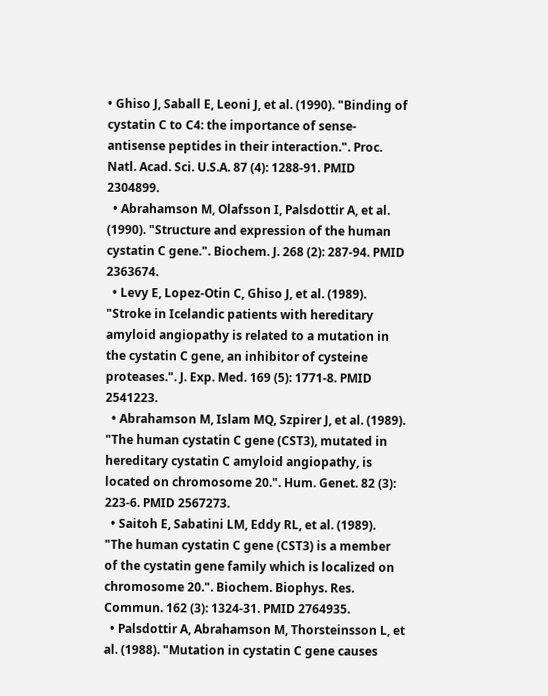• Ghiso J, Saball E, Leoni J, et al. (1990). "Binding of cystatin C to C4: the importance of sense-antisense peptides in their interaction.". Proc. Natl. Acad. Sci. U.S.A. 87 (4): 1288-91. PMID 2304899.
  • Abrahamson M, Olafsson I, Palsdottir A, et al. (1990). "Structure and expression of the human cystatin C gene.". Biochem. J. 268 (2): 287-94. PMID 2363674.
  • Levy E, Lopez-Otin C, Ghiso J, et al. (1989). "Stroke in Icelandic patients with hereditary amyloid angiopathy is related to a mutation in the cystatin C gene, an inhibitor of cysteine proteases.". J. Exp. Med. 169 (5): 1771-8. PMID 2541223.
  • Abrahamson M, Islam MQ, Szpirer J, et al. (1989). "The human cystatin C gene (CST3), mutated in hereditary cystatin C amyloid angiopathy, is located on chromosome 20.". Hum. Genet. 82 (3): 223-6. PMID 2567273.
  • Saitoh E, Sabatini LM, Eddy RL, et al. (1989). "The human cystatin C gene (CST3) is a member of the cystatin gene family which is localized on chromosome 20.". Biochem. Biophys. Res. Commun. 162 (3): 1324-31. PMID 2764935.
  • Palsdottir A, Abrahamson M, Thorsteinsson L, et al. (1988). "Mutation in cystatin C gene causes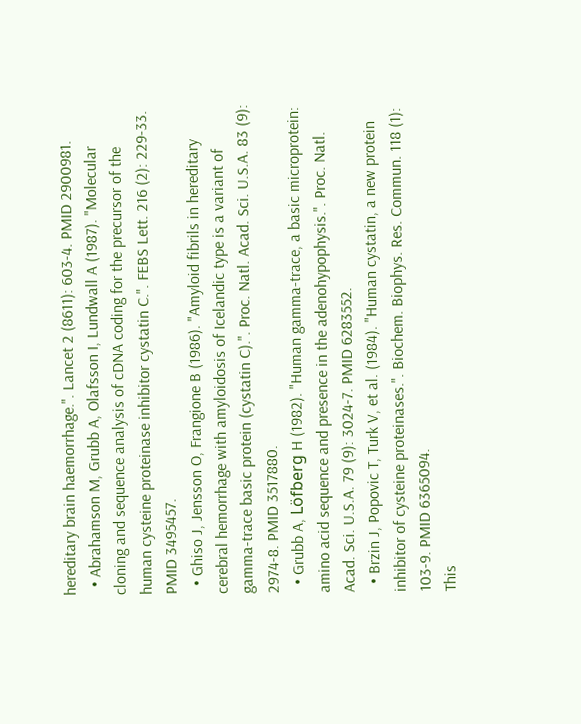hereditary brain haemorrhage.". Lancet 2 (8611): 603-4. PMID 2900981.
  • Abrahamson M, Grubb A, Olafsson I, Lundwall A (1987). "Molecular cloning and sequence analysis of cDNA coding for the precursor of the human cysteine proteinase inhibitor cystatin C.". FEBS Lett. 216 (2): 229-33. PMID 3495457.
  • Ghiso J, Jensson O, Frangione B (1986). "Amyloid fibrils in hereditary cerebral hemorrhage with amyloidosis of Icelandic type is a variant of gamma-trace basic protein (cystatin C).". Proc. Natl. Acad. Sci. U.S.A. 83 (9): 2974-8. PMID 3517880.
  • Grubb A, Löfberg H (1982). "Human gamma-trace, a basic microprotein: amino acid sequence and presence in the adenohypophysis.". Proc. Natl. Acad. Sci. U.S.A. 79 (9): 3024-7. PMID 6283552.
  • Brzin J, Popovic T, Turk V, et al. (1984). "Human cystatin, a new protein inhibitor of cysteine proteinases.". Biochem. Biophys. Res. Commun. 118 (1): 103-9. PMID 6365094.
This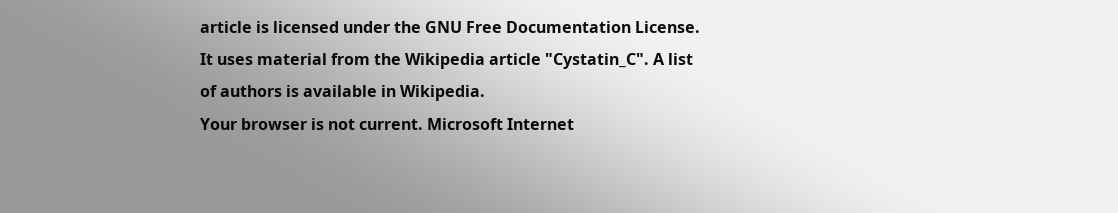article is licensed under the GNU Free Documentation License. It uses material from the Wikipedia article "Cystatin_C". A list of authors is available in Wikipedia.
Your browser is not current. Microsoft Internet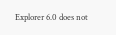Explorer 6.0 does not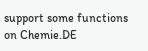support some functions on Chemie.DE